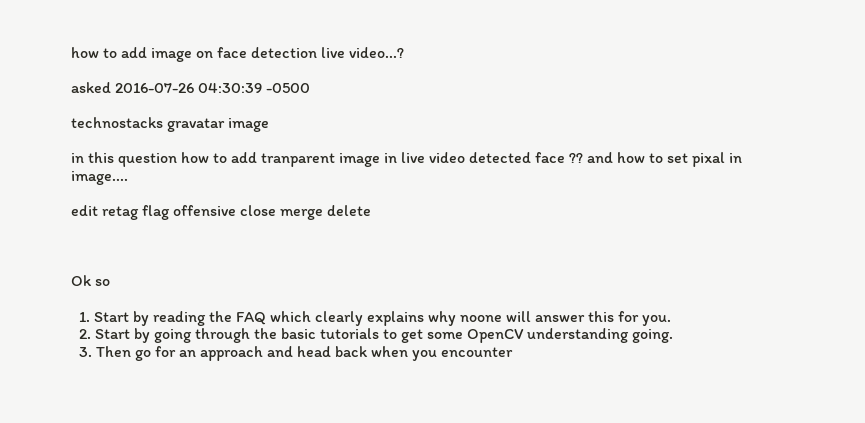how to add image on face detection live video...?

asked 2016-07-26 04:30:39 -0500

technostacks gravatar image

in this question how to add tranparent image in live video detected face ?? and how to set pixal in image....

edit retag flag offensive close merge delete



Ok so

  1. Start by reading the FAQ which clearly explains why noone will answer this for you.
  2. Start by going through the basic tutorials to get some OpenCV understanding going.
  3. Then go for an approach and head back when you encounter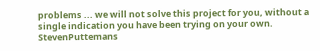problems ... we will not solve this project for you, without a single indication you have been trying on your own.
StevenPuttemans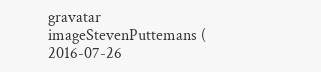gravatar imageStevenPuttemans ( 2016-07-26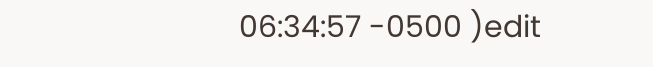06:34:57 -0500 )edit